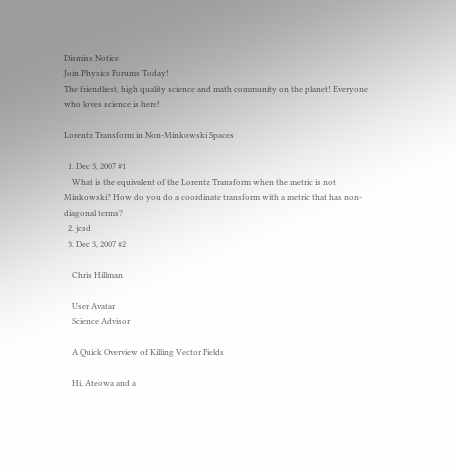Dismiss Notice
Join Physics Forums Today!
The friendliest, high quality science and math community on the planet! Everyone who loves science is here!

Lorentz Transform in Non-Minkowski Spaces

  1. Dec 3, 2007 #1
    What is the equivalent of the Lorentz Transform when the metric is not Minkowski? How do you do a coordinate transform with a metric that has non-diagonal terms?
  2. jcsd
  3. Dec 3, 2007 #2

    Chris Hillman

    User Avatar
    Science Advisor

    A Quick Overview of Killing Vector Fields

    Hi, Ateowa and a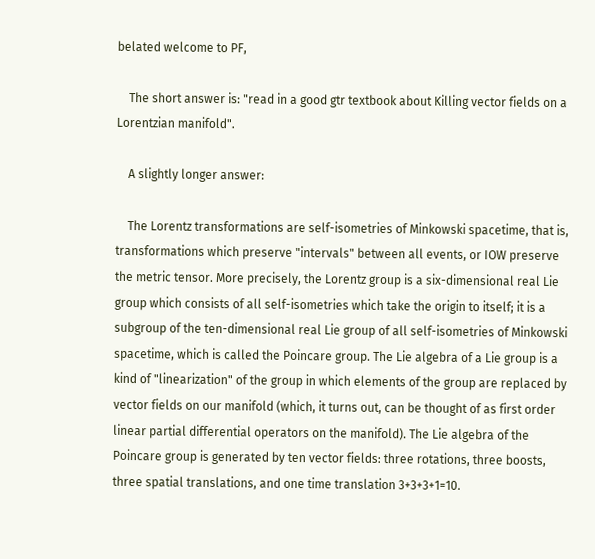belated welcome to PF,

    The short answer is: "read in a good gtr textbook about Killing vector fields on a Lorentzian manifold".

    A slightly longer answer:

    The Lorentz transformations are self-isometries of Minkowski spacetime, that is, transformations which preserve "intervals" between all events, or IOW preserve the metric tensor. More precisely, the Lorentz group is a six-dimensional real Lie group which consists of all self-isometries which take the origin to itself; it is a subgroup of the ten-dimensional real Lie group of all self-isometries of Minkowski spacetime, which is called the Poincare group. The Lie algebra of a Lie group is a kind of "linearization" of the group in which elements of the group are replaced by vector fields on our manifold (which, it turns out, can be thought of as first order linear partial differential operators on the manifold). The Lie algebra of the Poincare group is generated by ten vector fields: three rotations, three boosts, three spatial translations, and one time translation 3+3+3+1=10.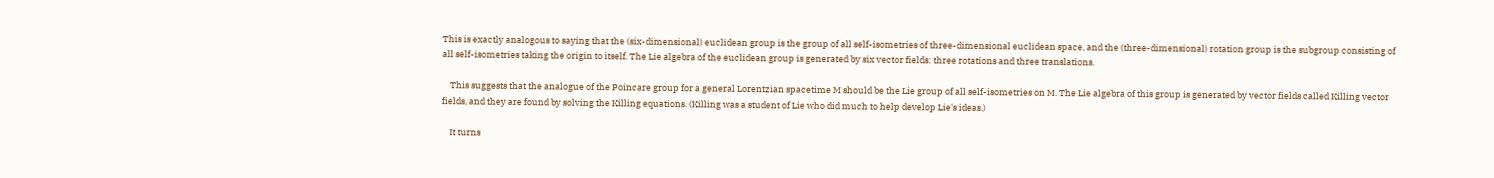This is exactly analogous to saying that the (six-dimensional) euclidean group is the group of all self-isometries of three-dimensional euclidean space, and the (three-dimensional) rotation group is the subgroup consisting of all self-isometries taking the origin to itself. The Lie algebra of the euclidean group is generated by six vector fields: three rotations and three translations.

    This suggests that the analogue of the Poincare group for a general Lorentzian spacetime M should be the Lie group of all self-isometries on M. The Lie algebra of this group is generated by vector fields called Killing vector fields, and they are found by solving the Killing equations. (Killing was a student of Lie who did much to help develop Lie's ideas.)

    It turns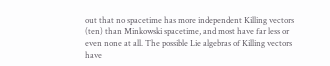out that no spacetime has more independent Killing vectors (ten) than Minkowski spacetime, and most have far less or even none at all. The possible Lie algebras of Killing vectors have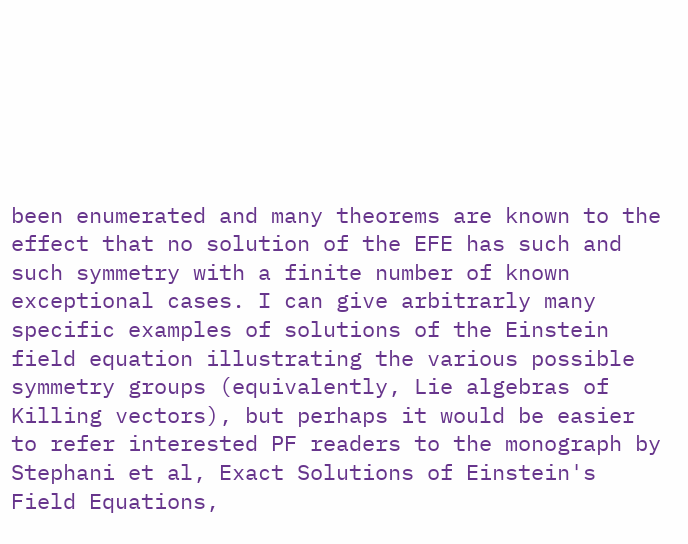been enumerated and many theorems are known to the effect that no solution of the EFE has such and such symmetry with a finite number of known exceptional cases. I can give arbitrarly many specific examples of solutions of the Einstein field equation illustrating the various possible symmetry groups (equivalently, Lie algebras of Killing vectors), but perhaps it would be easier to refer interested PF readers to the monograph by Stephani et al, Exact Solutions of Einstein's Field Equations,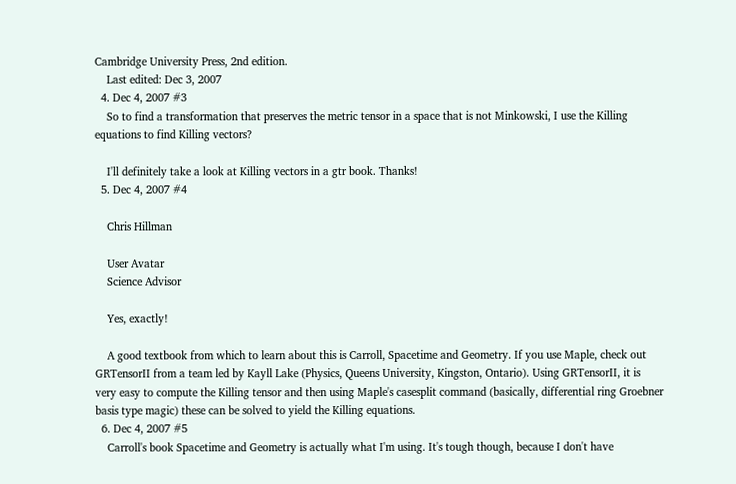Cambridge University Press, 2nd edition.
    Last edited: Dec 3, 2007
  4. Dec 4, 2007 #3
    So to find a transformation that preserves the metric tensor in a space that is not Minkowski, I use the Killing equations to find Killing vectors?

    I'll definitely take a look at Killing vectors in a gtr book. Thanks!
  5. Dec 4, 2007 #4

    Chris Hillman

    User Avatar
    Science Advisor

    Yes, exactly!

    A good textbook from which to learn about this is Carroll, Spacetime and Geometry. If you use Maple, check out GRTensorII from a team led by Kayll Lake (Physics, Queens University, Kingston, Ontario). Using GRTensorII, it is very easy to compute the Killing tensor and then using Maple's casesplit command (basically, differential ring Groebner basis type magic) these can be solved to yield the Killing equations.
  6. Dec 4, 2007 #5
    Carroll's book Spacetime and Geometry is actually what I'm using. It's tough though, because I don't have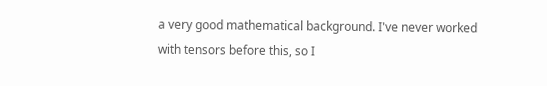a very good mathematical background. I've never worked with tensors before this, so I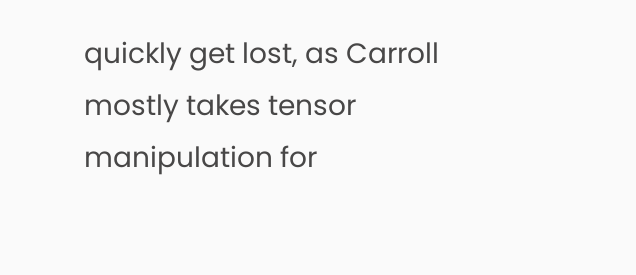quickly get lost, as Carroll mostly takes tensor manipulation for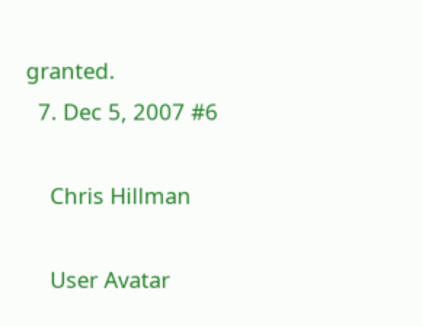granted.
  7. Dec 5, 2007 #6

    Chris Hillman

    User Avatar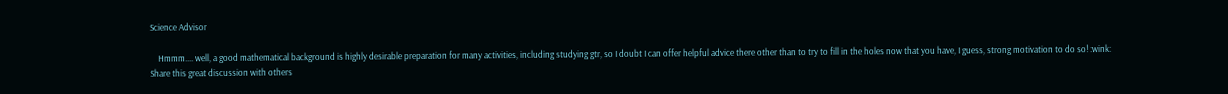Science Advisor

    Hmmm.... well, a good mathematical background is highly desirable preparation for many activities, including studying gtr, so I doubt I can offer helpful advice there other than to try to fill in the holes now that you have, I guess, strong motivation to do so! :wink:
Share this great discussion with others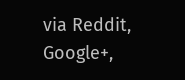via Reddit, Google+,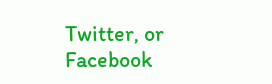Twitter, or Facebook